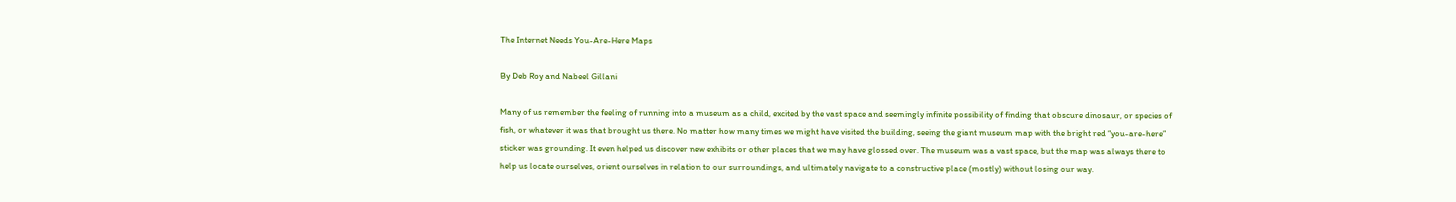The Internet Needs You-Are-Here Maps

By Deb Roy and Nabeel Gillani

Many of us remember the feeling of running into a museum as a child, excited by the vast space and seemingly infinite possibility of finding that obscure dinosaur, or species of fish, or whatever it was that brought us there. No matter how many times we might have visited the building, seeing the giant museum map with the bright red “you-are-here” sticker was grounding. It even helped us discover new exhibits or other places that we may have glossed over. The museum was a vast space, but the map was always there to help us locate ourselves, orient ourselves in relation to our surroundings, and ultimately navigate to a constructive place (mostly) without losing our way.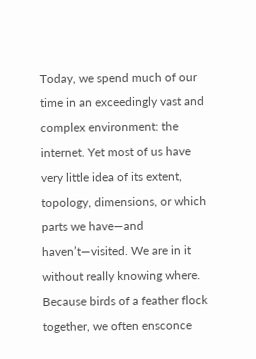Today, we spend much of our time in an exceedingly vast and complex environment: the internet. Yet most of us have very little idea of its extent, topology, dimensions, or which parts we have—and haven’t—visited. We are in it without really knowing where. Because birds of a feather flock together, we often ensconce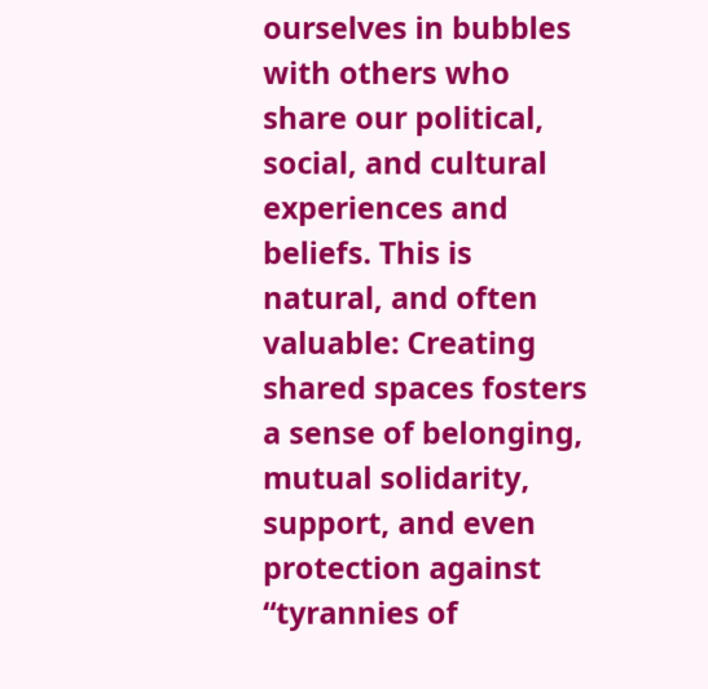ourselves in bubbles with others who share our political, social, and cultural experiences and beliefs. This is natural, and often valuable: Creating shared spaces fosters a sense of belonging, mutual solidarity, support, and even protection against “tyrannies of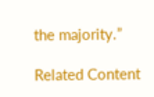the majority.”

Related Content